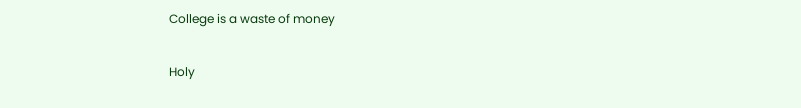College is a waste of money

Holy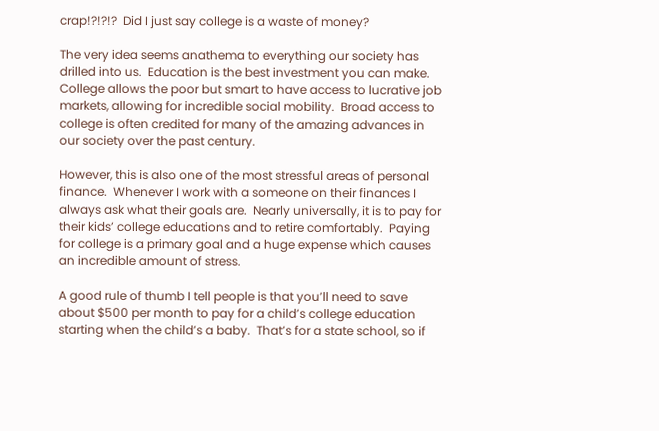crap!?!?!?  Did I just say college is a waste of money?

The very idea seems anathema to everything our society has drilled into us.  Education is the best investment you can make.  College allows the poor but smart to have access to lucrative job markets, allowing for incredible social mobility.  Broad access to college is often credited for many of the amazing advances in our society over the past century.

However, this is also one of the most stressful areas of personal finance.  Whenever I work with a someone on their finances I always ask what their goals are.  Nearly universally, it is to pay for their kids’ college educations and to retire comfortably.  Paying for college is a primary goal and a huge expense which causes an incredible amount of stress.

A good rule of thumb I tell people is that you’ll need to save about $500 per month to pay for a child’s college education starting when the child’s a baby.  That’s for a state school, so if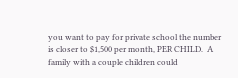you want to pay for private school the number is closer to $1,500 per month, PER CHILD.  A family with a couple children could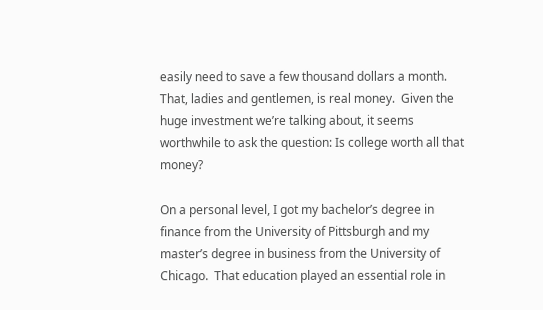easily need to save a few thousand dollars a month.  That, ladies and gentlemen, is real money.  Given the huge investment we’re talking about, it seems worthwhile to ask the question: Is college worth all that money?

On a personal level, I got my bachelor’s degree in finance from the University of Pittsburgh and my master’s degree in business from the University of Chicago.  That education played an essential role in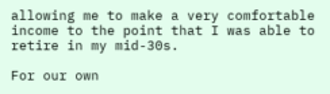allowing me to make a very comfortable income to the point that I was able to retire in my mid-30s.

For our own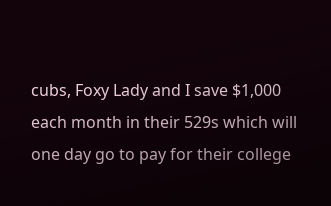cubs, Foxy Lady and I save $1,000 each month in their 529s which will one day go to pay for their college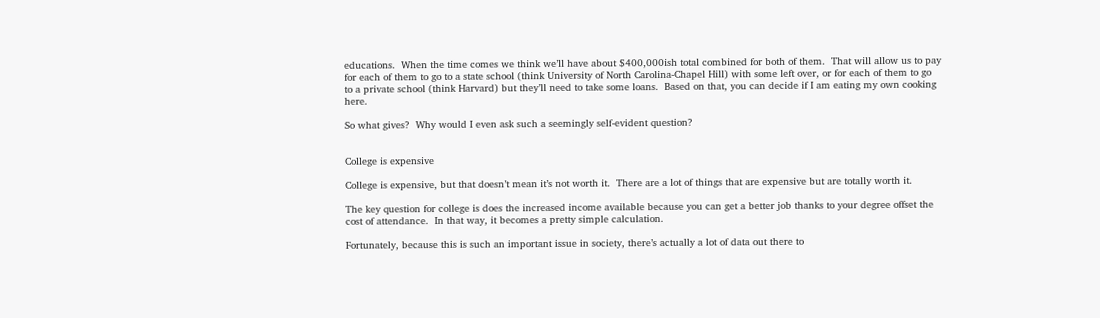educations.  When the time comes we think we’ll have about $400,000ish total combined for both of them.  That will allow us to pay for each of them to go to a state school (think University of North Carolina-Chapel Hill) with some left over, or for each of them to go to a private school (think Harvard) but they’ll need to take some loans.  Based on that, you can decide if I am eating my own cooking here.

So what gives?  Why would I even ask such a seemingly self-evident question?


College is expensive

College is expensive, but that doesn’t mean it’s not worth it.  There are a lot of things that are expensive but are totally worth it.

The key question for college is does the increased income available because you can get a better job thanks to your degree offset the cost of attendance.  In that way, it becomes a pretty simple calculation.

Fortunately, because this is such an important issue in society, there’s actually a lot of data out there to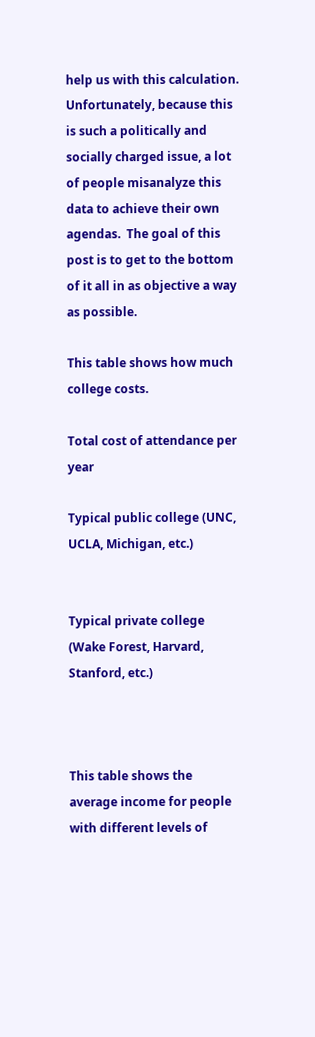help us with this calculation.  Unfortunately, because this is such a politically and socially charged issue, a lot of people misanalyze this data to achieve their own agendas.  The goal of this post is to get to the bottom of it all in as objective a way as possible.

This table shows how much college costs.

Total cost of attendance per year

Typical public college (UNC, UCLA, Michigan, etc.)


Typical private college (Wake Forest, Harvard, Stanford, etc.)



This table shows the average income for people with different levels of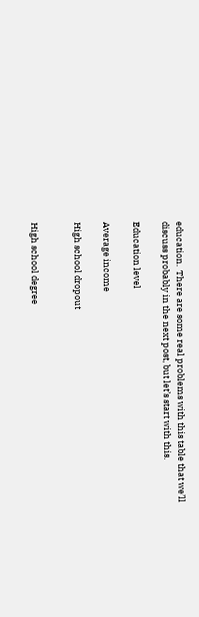education.  There are some real problems with this table that we’ll discuss probably in the next post, but let’s start with this.

Education level

Average income

High school dropout


High school degree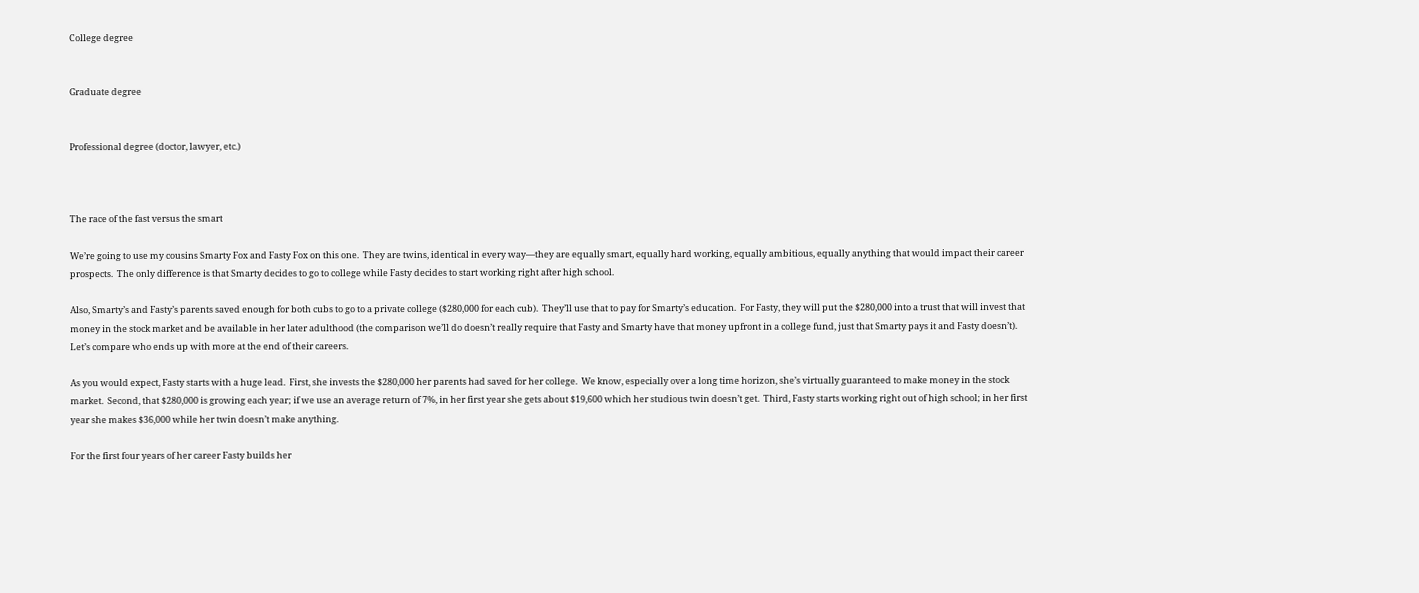College degree


Graduate degree


Professional degree (doctor, lawyer, etc.)



The race of the fast versus the smart

We’re going to use my cousins Smarty Fox and Fasty Fox on this one.  They are twins, identical in every way—they are equally smart, equally hard working, equally ambitious, equally anything that would impact their career prospects.  The only difference is that Smarty decides to go to college while Fasty decides to start working right after high school.

Also, Smarty’s and Fasty’s parents saved enough for both cubs to go to a private college ($280,000 for each cub).  They’ll use that to pay for Smarty’s education.  For Fasty, they will put the $280,000 into a trust that will invest that money in the stock market and be available in her later adulthood (the comparison we’ll do doesn’t really require that Fasty and Smarty have that money upfront in a college fund, just that Smarty pays it and Fasty doesn’t). Let’s compare who ends up with more at the end of their careers.

As you would expect, Fasty starts with a huge lead.  First, she invests the $280,000 her parents had saved for her college.  We know, especially over a long time horizon, she’s virtually guaranteed to make money in the stock market.  Second, that $280,000 is growing each year; if we use an average return of 7%, in her first year she gets about $19,600 which her studious twin doesn’t get.  Third, Fasty starts working right out of high school; in her first year she makes $36,000 while her twin doesn’t make anything.

For the first four years of her career Fasty builds her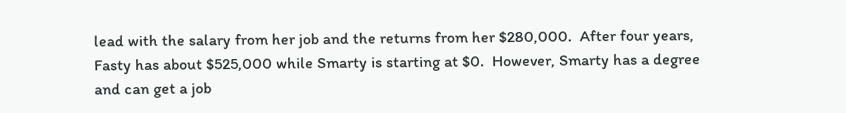lead with the salary from her job and the returns from her $280,000.  After four years, Fasty has about $525,000 while Smarty is starting at $0.  However, Smarty has a degree and can get a job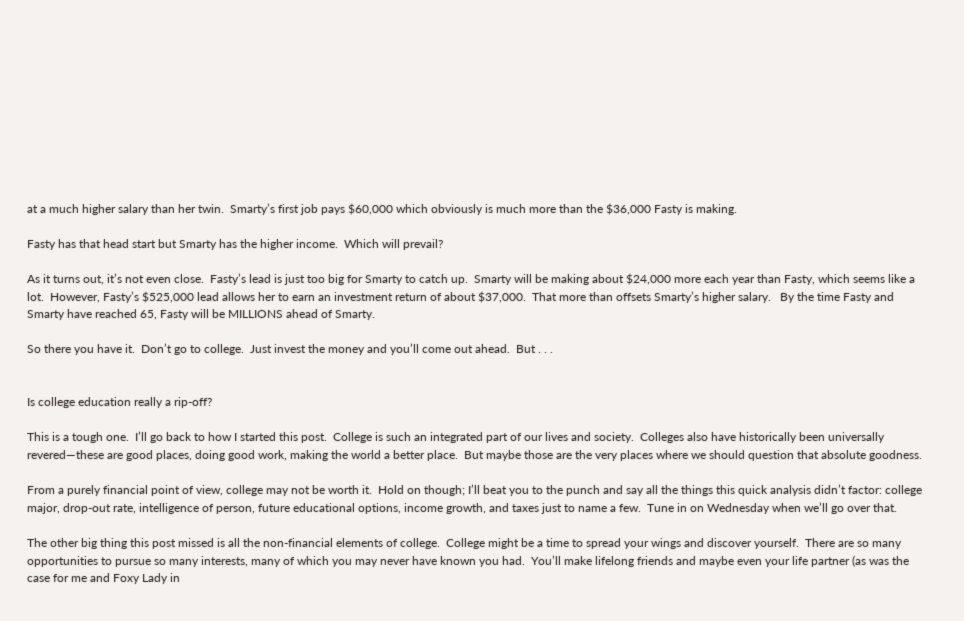at a much higher salary than her twin.  Smarty’s first job pays $60,000 which obviously is much more than the $36,000 Fasty is making.

Fasty has that head start but Smarty has the higher income.  Which will prevail?

As it turns out, it’s not even close.  Fasty’s lead is just too big for Smarty to catch up.  Smarty will be making about $24,000 more each year than Fasty, which seems like a lot.  However, Fasty’s $525,000 lead allows her to earn an investment return of about $37,000.  That more than offsets Smarty’s higher salary.   By the time Fasty and Smarty have reached 65, Fasty will be MILLIONS ahead of Smarty.

So there you have it.  Don’t go to college.  Just invest the money and you’ll come out ahead.  But . . .


Is college education really a rip-off?

This is a tough one.  I’ll go back to how I started this post.  College is such an integrated part of our lives and society.  Colleges also have historically been universally revered—these are good places, doing good work, making the world a better place.  But maybe those are the very places where we should question that absolute goodness.

From a purely financial point of view, college may not be worth it.  Hold on though; I’ll beat you to the punch and say all the things this quick analysis didn’t factor: college major, drop-out rate, intelligence of person, future educational options, income growth, and taxes just to name a few.  Tune in on Wednesday when we’ll go over that.

The other big thing this post missed is all the non-financial elements of college.  College might be a time to spread your wings and discover yourself.  There are so many opportunities to pursue so many interests, many of which you may never have known you had.  You’ll make lifelong friends and maybe even your life partner (as was the case for me and Foxy Lady in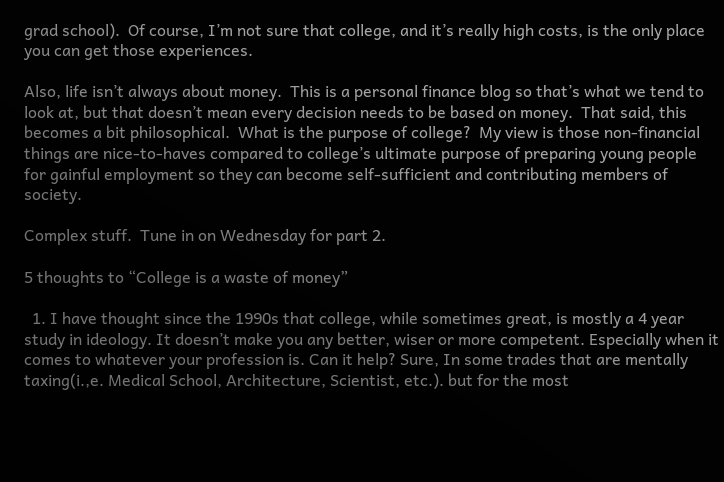grad school).  Of course, I’m not sure that college, and it’s really high costs, is the only place you can get those experiences.

Also, life isn’t always about money.  This is a personal finance blog so that’s what we tend to look at, but that doesn’t mean every decision needs to be based on money.  That said, this becomes a bit philosophical.  What is the purpose of college?  My view is those non-financial things are nice-to-haves compared to college’s ultimate purpose of preparing young people for gainful employment so they can become self-sufficient and contributing members of society.

Complex stuff.  Tune in on Wednesday for part 2.

5 thoughts to “College is a waste of money”

  1. I have thought since the 1990s that college, while sometimes great, is mostly a 4 year study in ideology. It doesn’t make you any better, wiser or more competent. Especially when it comes to whatever your profession is. Can it help? Sure, In some trades that are mentally taxing(i.,e. Medical School, Architecture, Scientist, etc.). but for the most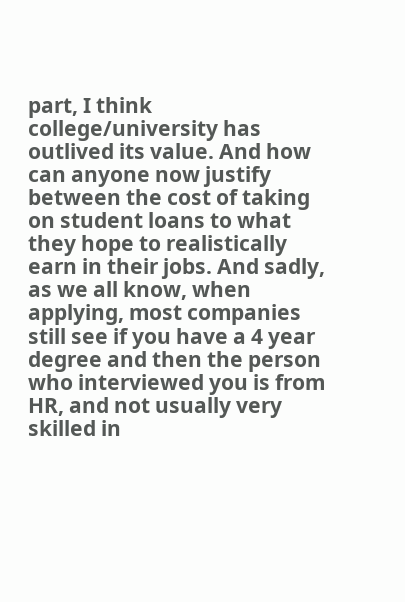part, I think college/university has outlived its value. And how can anyone now justify between the cost of taking on student loans to what they hope to realistically earn in their jobs. And sadly, as we all know, when applying, most companies still see if you have a 4 year degree and then the person who interviewed you is from HR, and not usually very skilled in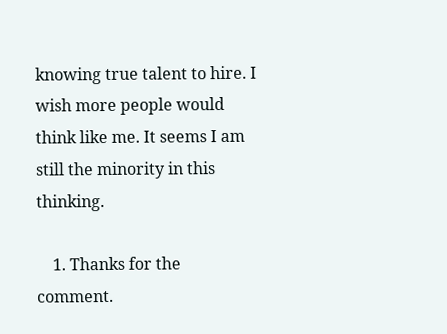knowing true talent to hire. I wish more people would think like me. It seems I am still the minority in this thinking.

    1. Thanks for the comment.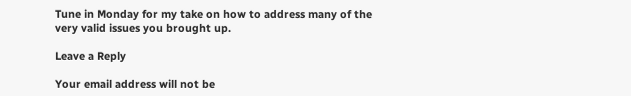Tune in Monday for my take on how to address many of the very valid issues you brought up.

Leave a Reply

Your email address will not be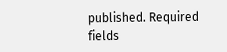published. Required fields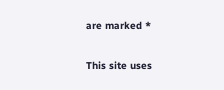are marked *

This site uses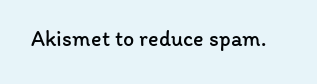Akismet to reduce spam.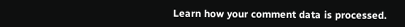Learn how your comment data is processed.